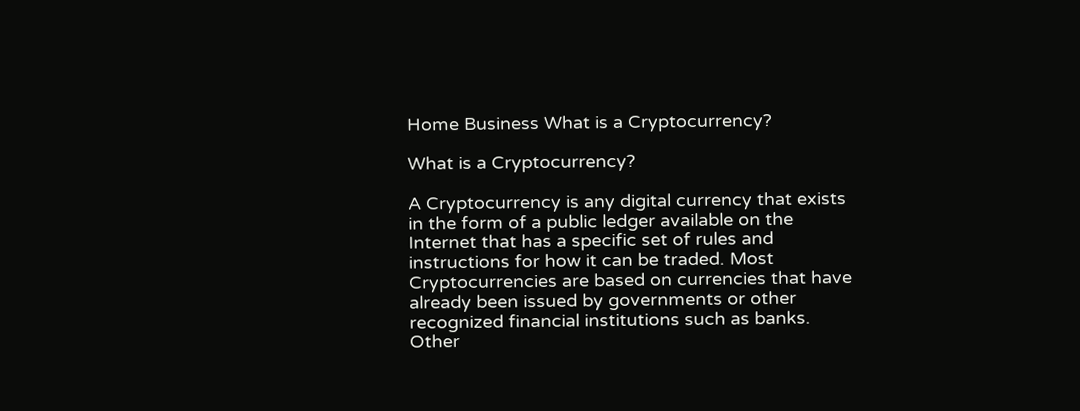Home Business What is a Cryptocurrency?

What is a Cryptocurrency?

A Cryptocurrency is any digital currency that exists in the form of a public ledger available on the Internet that has a specific set of rules and instructions for how it can be traded. Most Cryptocurrencies are based on currencies that have already been issued by governments or other recognized financial institutions such as banks. Other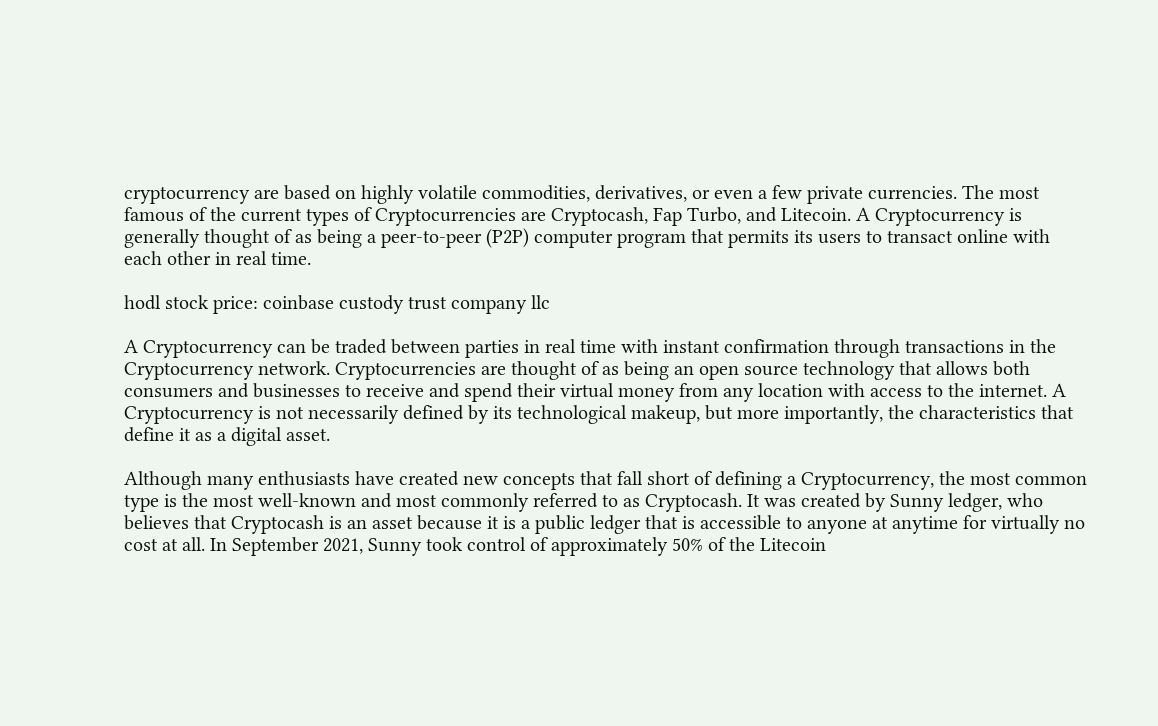cryptocurrency are based on highly volatile commodities, derivatives, or even a few private currencies. The most famous of the current types of Cryptocurrencies are Cryptocash, Fap Turbo, and Litecoin. A Cryptocurrency is generally thought of as being a peer-to-peer (P2P) computer program that permits its users to transact online with each other in real time.

hodl stock price: coinbase custody trust company llc

A Cryptocurrency can be traded between parties in real time with instant confirmation through transactions in the Cryptocurrency network. Cryptocurrencies are thought of as being an open source technology that allows both consumers and businesses to receive and spend their virtual money from any location with access to the internet. A Cryptocurrency is not necessarily defined by its technological makeup, but more importantly, the characteristics that define it as a digital asset.

Although many enthusiasts have created new concepts that fall short of defining a Cryptocurrency, the most common type is the most well-known and most commonly referred to as Cryptocash. It was created by Sunny ledger, who believes that Cryptocash is an asset because it is a public ledger that is accessible to anyone at anytime for virtually no cost at all. In September 2021, Sunny took control of approximately 50% of the Litecoin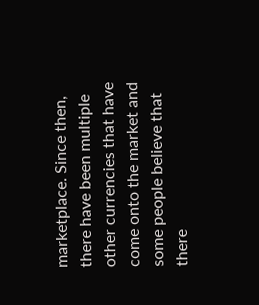marketplace. Since then, there have been multiple other currencies that have come onto the market and some people believe that there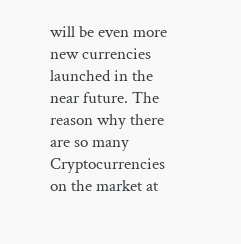will be even more new currencies launched in the near future. The reason why there are so many Cryptocurrencies on the market at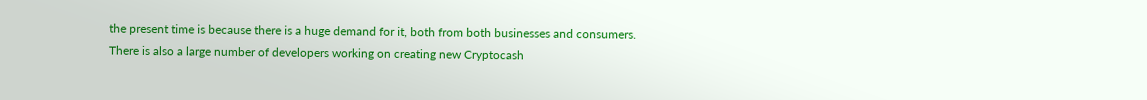the present time is because there is a huge demand for it, both from both businesses and consumers. There is also a large number of developers working on creating new Cryptocash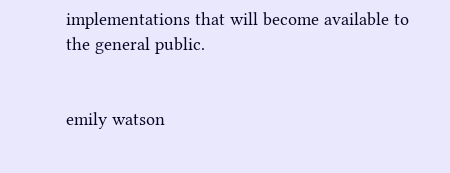implementations that will become available to the general public.


emily watson